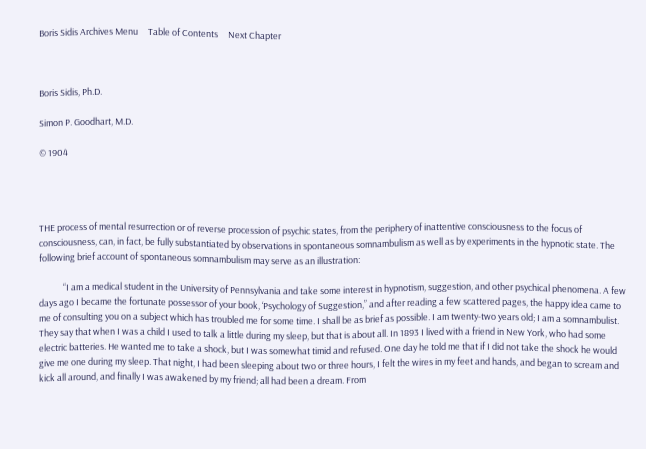Boris Sidis Archives Menu     Table of Contents     Next Chapter



Boris Sidis, Ph.D.

Simon P. Goodhart, M.D.

© 1904




THE process of mental resurrection or of reverse procession of psychic states, from the periphery of inattentive consciousness to the focus of consciousness, can, in fact, be fully substantiated by observations in spontaneous somnambulism as well as by experiments in the hypnotic state. The following brief account of spontaneous somnambulism may serve as an illustration:

            “I am a medical student in the University of Pennsylvania and take some interest in hypnotism, suggestion, and other psychical phenomena. A few days ago I became the fortunate possessor of your book, ‘Psychology of Suggestion,” and after reading a few scattered pages, the happy idea came to me of consulting you on a subject which has troubled me for some time. I shall be as brief as possible. I am twenty-two years old; I am a somnambulist. They say that when I was a child I used to talk a little during my sleep, but that is about all. In 1893 I lived with a friend in New York, who had some electric batteries. He wanted me to take a shock, but I was somewhat timid and refused. One day he told me that if I did not take the shock he would give me one during my sleep. That night, I had been sleeping about two or three hours, I felt the wires in my feet and hands, and began to scream and kick all around, and finally I was awakened by my friend; all had been a dream. From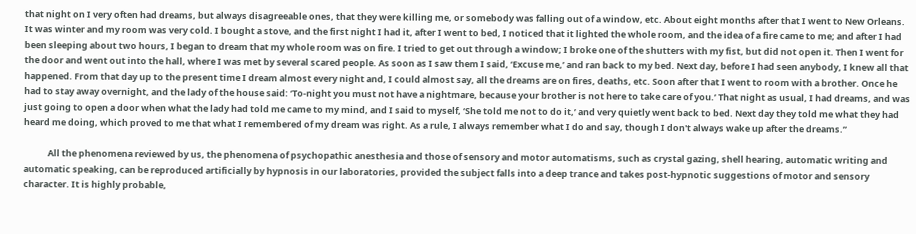that night on I very often had dreams, but always disagreeable ones, that they were killing me, or somebody was falling out of a window, etc. About eight months after that I went to New Orleans. It was winter and my room was very cold. I bought a stove, and the first night I had it, after I went to bed, I noticed that it lighted the whole room, and the idea of a fire came to me; and after I had been sleeping about two hours, I began to dream that my whole room was on fire. I tried to get out through a window; I broke one of the shutters with my fist, but did not open it. Then I went for the door and went out into the hall, where I was met by several scared people. As soon as I saw them I said, ‘Excuse me,’ and ran back to my bed. Next day, before I had seen anybody, I knew all that happened. From that day up to the present time I dream almost every night and, I could almost say, all the dreams are on fires, deaths, etc. Soon after that I went to room with a brother. Once he had to stay away overnight, and the lady of the house said: ‘To-night you must not have a nightmare, because your brother is not here to take care of you.’ That night as usual, I had dreams, and was just going to open a door when what the lady had told me came to my mind, and I said to myself, ‘She told me not to do it,’ and very quietly went back to bed. Next day they told me what they had heard me doing, which proved to me that what I remembered of my dream was right. As a rule, I always remember what I do and say, though I don't always wake up after the dreams.”

            All the phenomena reviewed by us, the phenomena of psychopathic anesthesia and those of sensory and motor automatisms, such as crystal gazing, shell hearing, automatic writing and automatic speaking, can be reproduced artificially by hypnosis in our laboratories, provided the subject falls into a deep trance and takes post-hypnotic suggestions of motor and sensory character. It is highly probable,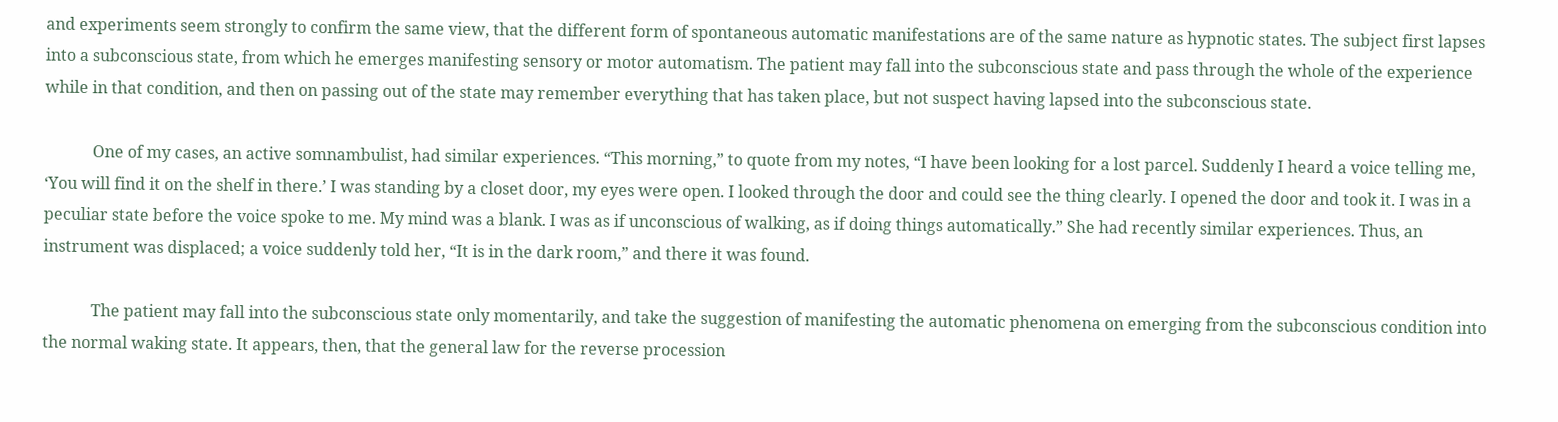and experiments seem strongly to confirm the same view, that the different form of spontaneous automatic manifestations are of the same nature as hypnotic states. The subject first lapses into a subconscious state, from which he emerges manifesting sensory or motor automatism. The patient may fall into the subconscious state and pass through the whole of the experience while in that condition, and then on passing out of the state may remember everything that has taken place, but not suspect having lapsed into the subconscious state.

            One of my cases, an active somnambulist, had similar experiences. “This morning,” to quote from my notes, “I have been looking for a lost parcel. Suddenly I heard a voice telling me, ‘You will find it on the shelf in there.’ I was standing by a closet door, my eyes were open. I looked through the door and could see the thing clearly. I opened the door and took it. I was in a peculiar state before the voice spoke to me. My mind was a blank. I was as if unconscious of walking, as if doing things automatically.” She had recently similar experiences. Thus, an instrument was displaced; a voice suddenly told her, “It is in the dark room,” and there it was found.

            The patient may fall into the subconscious state only momentarily, and take the suggestion of manifesting the automatic phenomena on emerging from the subconscious condition into the normal waking state. It appears, then, that the general law for the reverse procession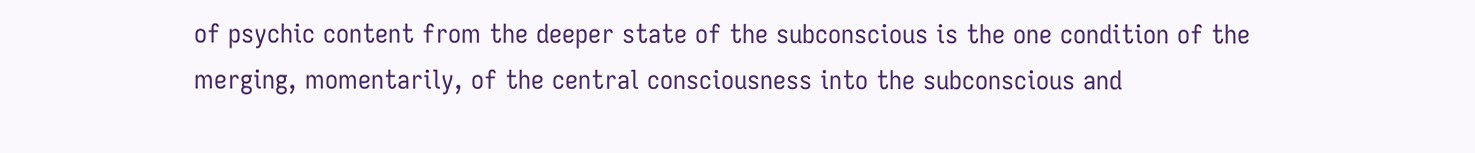of psychic content from the deeper state of the subconscious is the one condition of the merging, momentarily, of the central consciousness into the subconscious and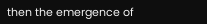then the emergence of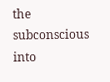the subconscious into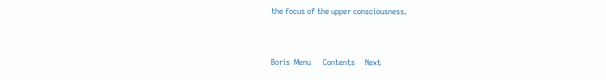the focus of the upper consciousness.


Boris  Menu      Contents     Next